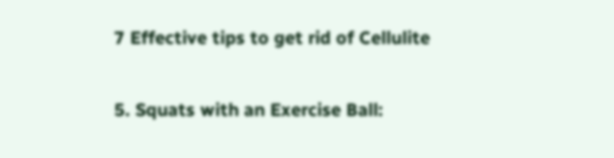7 Effective tips to get rid of Cellulite

5. Squats with an Exercise Ball: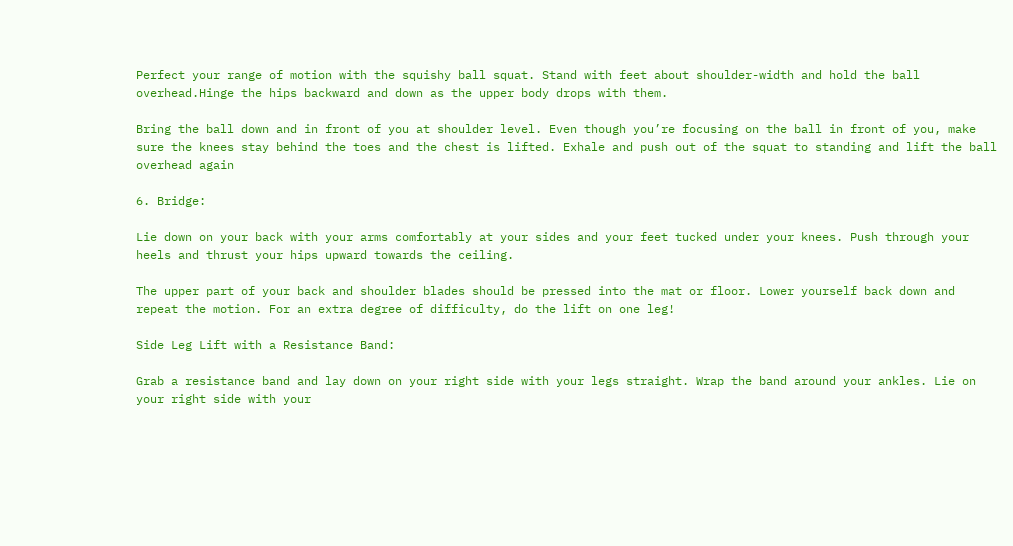Perfect your range of motion with the squishy ball squat. Stand with feet about shoulder-width and hold the ball overhead.Hinge the hips backward and down as the upper body drops with them.

Bring the ball down and in front of you at shoulder level. Even though you’re focusing on the ball in front of you, make sure the knees stay behind the toes and the chest is lifted. Exhale and push out of the squat to standing and lift the ball overhead again

6. Bridge:

Lie down on your back with your arms comfortably at your sides and your feet tucked under your knees. Push through your heels and thrust your hips upward towards the ceiling.

The upper part of your back and shoulder blades should be pressed into the mat or floor. Lower yourself back down and repeat the motion. For an extra degree of difficulty, do the lift on one leg!

Side Leg Lift with a Resistance Band:

Grab a resistance band and lay down on your right side with your legs straight. Wrap the band around your ankles. Lie on your right side with your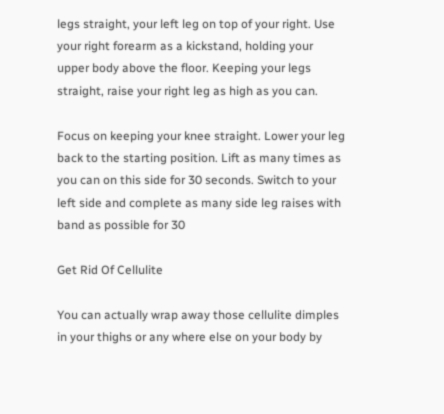legs straight, your left leg on top of your right. Use your right forearm as a kickstand, holding your upper body above the floor. Keeping your legs straight, raise your right leg as high as you can.

Focus on keeping your knee straight. Lower your leg back to the starting position. Lift as many times as you can on this side for 30 seconds. Switch to your left side and complete as many side leg raises with band as possible for 30

Get Rid Of Cellulite

You can actually wrap away those cellulite dimples in your thighs or any where else on your body by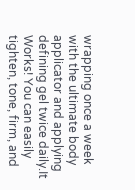wrapping once a week with the ultimate body applicator and applying defining gel twice daily.It Works! You can easily tighten, tone, firm, and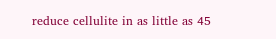reduce cellulite in as little as 45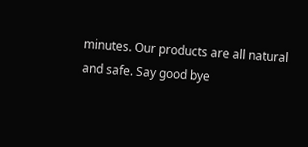minutes. Our products are all natural and safe. Say good bye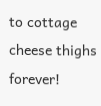to cottage cheese thighs forever!